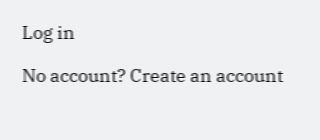Log in

No account? Create an account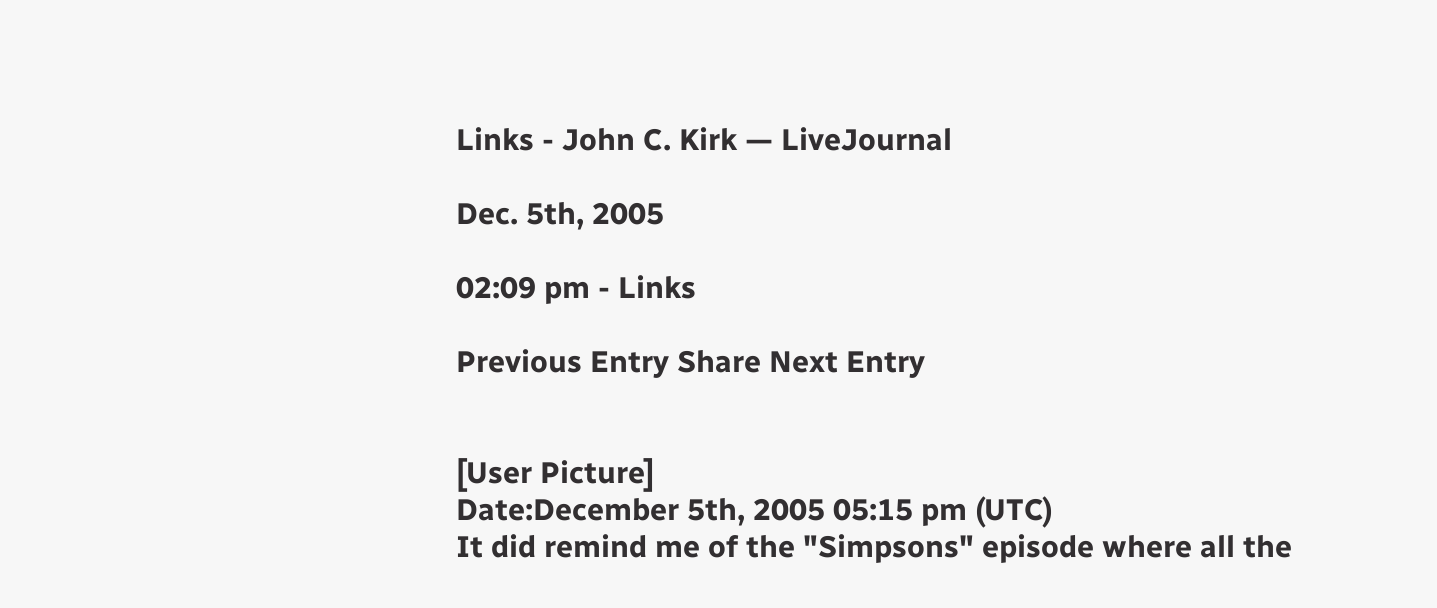Links - John C. Kirk — LiveJournal

Dec. 5th, 2005

02:09 pm - Links

Previous Entry Share Next Entry


[User Picture]
Date:December 5th, 2005 05:15 pm (UTC)
It did remind me of the "Simpsons" episode where all the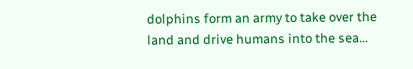dolphins form an army to take over the land and drive humans into the sea...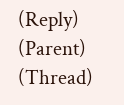(Reply) (Parent) (Thread)